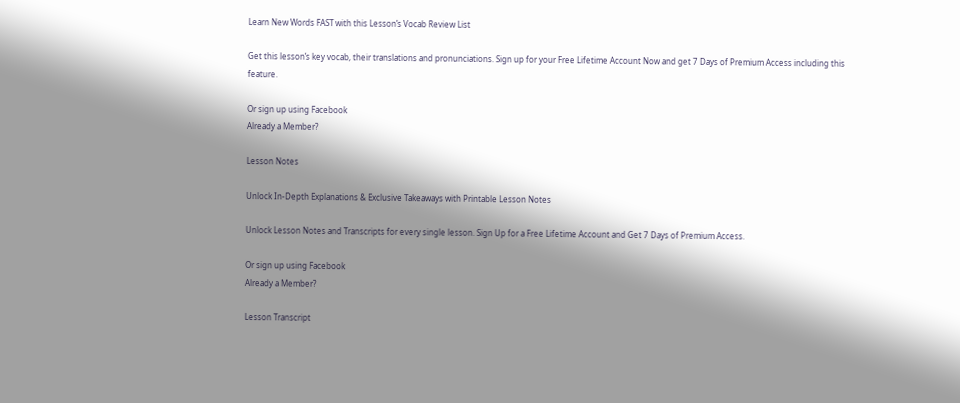Learn New Words FAST with this Lesson’s Vocab Review List

Get this lesson’s key vocab, their translations and pronunciations. Sign up for your Free Lifetime Account Now and get 7 Days of Premium Access including this feature.

Or sign up using Facebook
Already a Member?

Lesson Notes

Unlock In-Depth Explanations & Exclusive Takeaways with Printable Lesson Notes

Unlock Lesson Notes and Transcripts for every single lesson. Sign Up for a Free Lifetime Account and Get 7 Days of Premium Access.

Or sign up using Facebook
Already a Member?

Lesson Transcript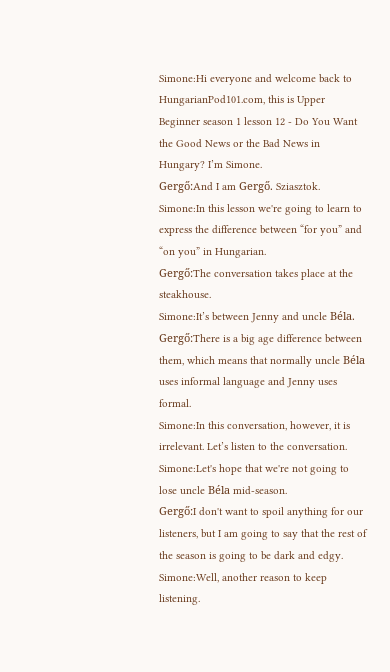Simone:Hi everyone and welcome back to HungarianPod101.com, this is Upper Beginner season 1 lesson 12 - Do You Want the Good News or the Bad News in Hungary? I’m Simone.
Gergő:And I am Gergő. Sziasztok.
Simone:In this lesson we're going to learn to express the difference between “for you” and “on you” in Hungarian.
Gergő:The conversation takes place at the steakhouse.
Simone:It’s between Jenny and uncle Béla.
Gergő:There is a big age difference between them, which means that normally uncle Béla uses informal language and Jenny uses formal.
Simone:In this conversation, however, it is irrelevant. Let’s listen to the conversation.
Simone:Let's hope that we're not going to lose uncle Béla mid-season.
Gergő:I don't want to spoil anything for our listeners, but I am going to say that the rest of the season is going to be dark and edgy.
Simone:Well, another reason to keep listening.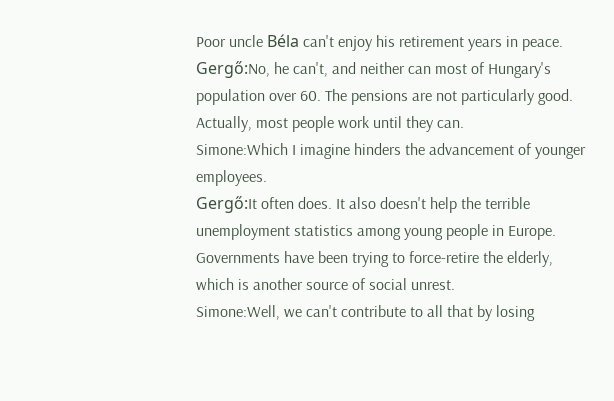Poor uncle Béla can't enjoy his retirement years in peace.
Gergő:No, he can't, and neither can most of Hungary's population over 60. The pensions are not particularly good. Actually, most people work until they can.
Simone:Which I imagine hinders the advancement of younger employees.
Gergő:It often does. It also doesn't help the terrible unemployment statistics among young people in Europe. Governments have been trying to force-retire the elderly, which is another source of social unrest.
Simone:Well, we can't contribute to all that by losing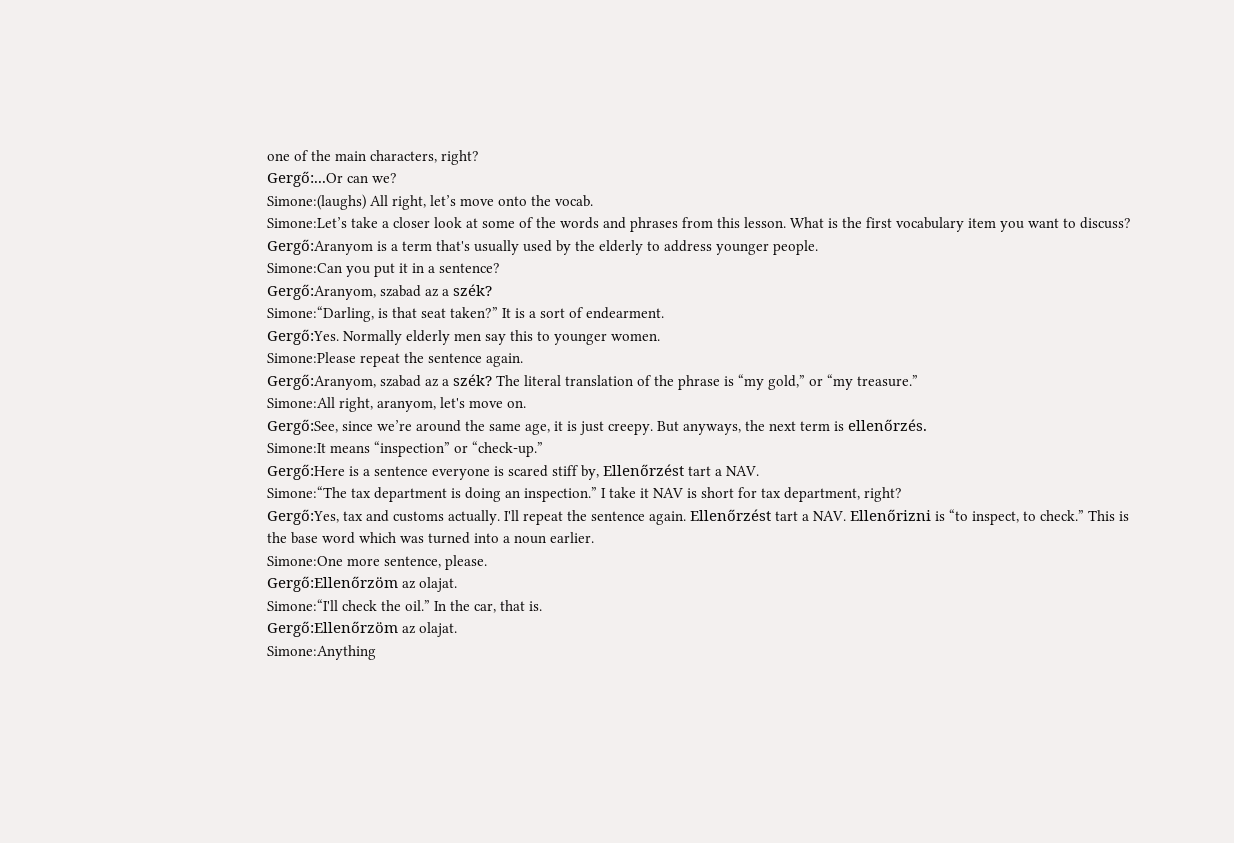one of the main characters, right?
Gergő:...Or can we?
Simone:(laughs) All right, let’s move onto the vocab.
Simone:Let’s take a closer look at some of the words and phrases from this lesson. What is the first vocabulary item you want to discuss?
Gergő:Aranyom is a term that's usually used by the elderly to address younger people.
Simone:Can you put it in a sentence?
Gergő:Aranyom, szabad az a szék?
Simone:“Darling, is that seat taken?” It is a sort of endearment.
Gergő:Yes. Normally elderly men say this to younger women.
Simone:Please repeat the sentence again.
Gergő:Aranyom, szabad az a szék? The literal translation of the phrase is “my gold,” or “my treasure.”
Simone:All right, aranyom, let's move on.
Gergő:See, since we’re around the same age, it is just creepy. But anyways, the next term is ellenőrzés.
Simone:It means “inspection” or “check-up.”
Gergő:Here is a sentence everyone is scared stiff by, Ellenőrzést tart a NAV.
Simone:“The tax department is doing an inspection.” I take it NAV is short for tax department, right?
Gergő:Yes, tax and customs actually. I'll repeat the sentence again. Ellenőrzést tart a NAV. Ellenőrizni is “to inspect, to check.” This is the base word which was turned into a noun earlier.
Simone:One more sentence, please.
Gergő:Ellenőrzöm az olajat.
Simone:“I'll check the oil.” In the car, that is.
Gergő:Ellenőrzöm az olajat.
Simone:Anything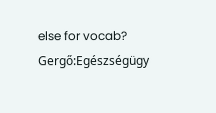else for vocab?
Gergő:Egészségügy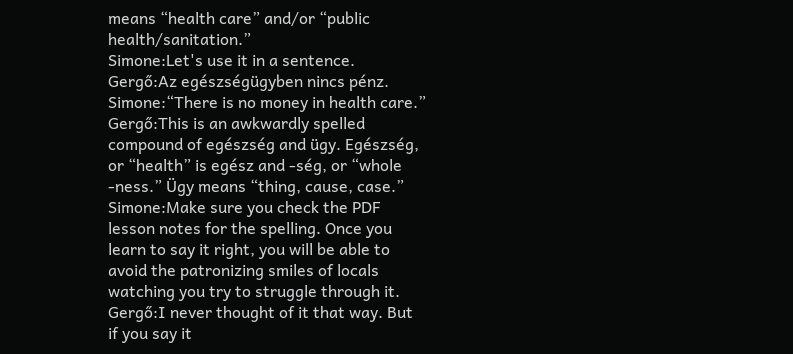means “health care” and/or “public health/sanitation.”
Simone:Let's use it in a sentence.
Gergő:Az egészségügyben nincs pénz.
Simone:“There is no money in health care.”
Gergő:This is an awkwardly spelled compound of egészség and ügy. Egészség, or “health” is egész and -ség, or “whole -ness.” Ügy means “thing, cause, case.”
Simone:Make sure you check the PDF lesson notes for the spelling. Once you learn to say it right, you will be able to avoid the patronizing smiles of locals watching you try to struggle through it.
Gergő:I never thought of it that way. But if you say it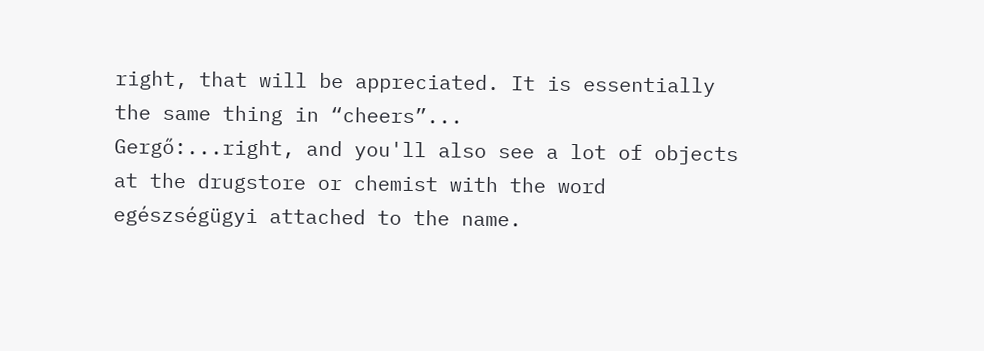right, that will be appreciated. It is essentially the same thing in “cheers”...
Gergő:...right, and you'll also see a lot of objects at the drugstore or chemist with the word egészségügyi attached to the name.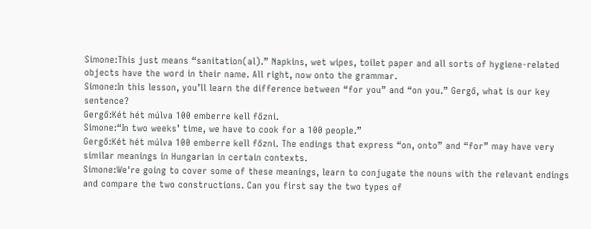Simone:This just means “sanitation(al).” Napkins, wet wipes, toilet paper and all sorts of hygiene-related objects have the word in their name. All right, now onto the grammar.
Simone:In this lesson, you’ll learn the difference between “for you” and “on you.” Gergő, what is our key sentence?
Gergő:Két hét múlva 100 emberre kell főzni.
Simone:“In two weeks’ time, we have to cook for a 100 people.”
Gergő:Két hét múlva 100 emberre kell főzni. The endings that express “on, onto” and “for” may have very similar meanings in Hungarian in certain contexts.
Simone:We're going to cover some of these meanings, learn to conjugate the nouns with the relevant endings and compare the two constructions. Can you first say the two types of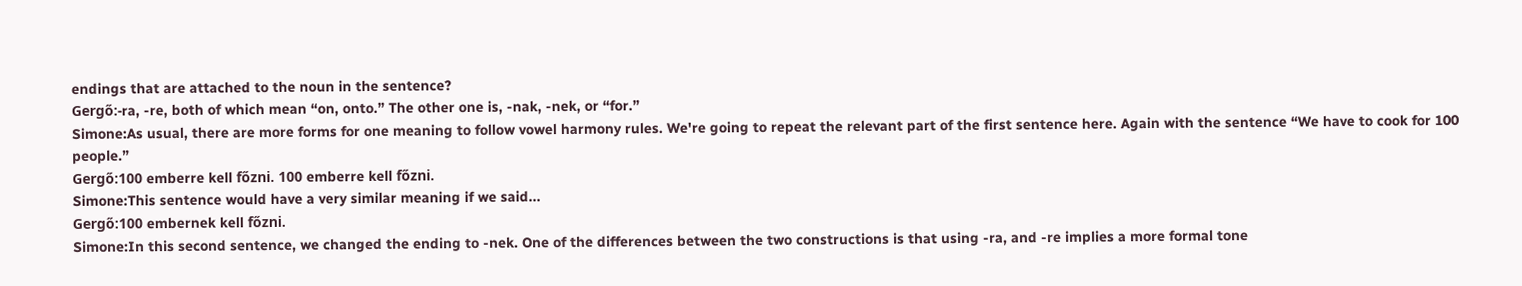endings that are attached to the noun in the sentence?
Gergő:-ra, -re, both of which mean “on, onto.” The other one is, -nak, -nek, or “for.”
Simone:As usual, there are more forms for one meaning to follow vowel harmony rules. We're going to repeat the relevant part of the first sentence here. Again with the sentence “We have to cook for 100 people.”
Gergő:100 emberre kell főzni. 100 emberre kell főzni.
Simone:This sentence would have a very similar meaning if we said...
Gergő:100 embernek kell főzni.
Simone:In this second sentence, we changed the ending to -nek. One of the differences between the two constructions is that using -ra, and -re implies a more formal tone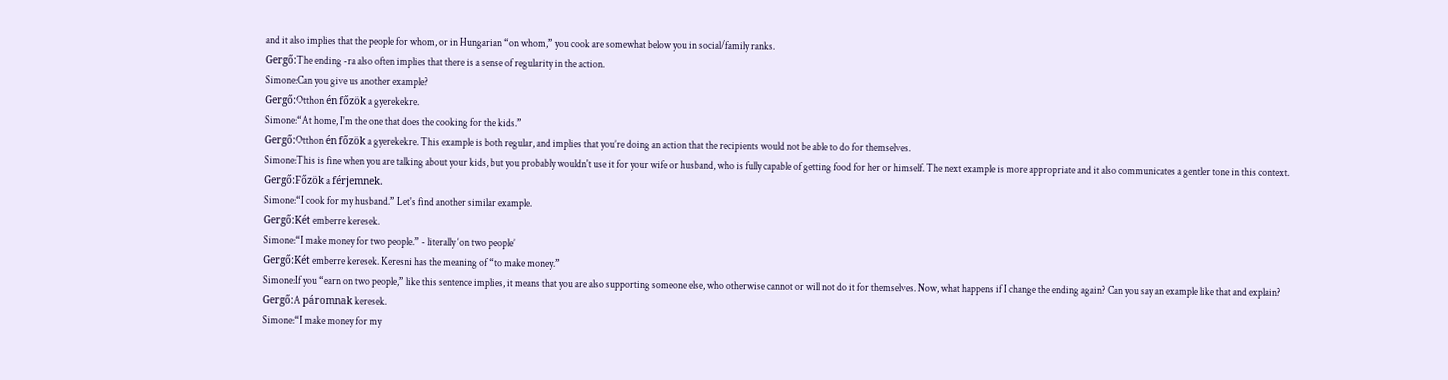and it also implies that the people for whom, or in Hungarian “on whom,” you cook are somewhat below you in social/family ranks.
Gergő:The ending -ra also often implies that there is a sense of regularity in the action.
Simone:Can you give us another example?
Gergő:Otthon én főzök a gyerekekre.
Simone:“At home, I'm the one that does the cooking for the kids.”
Gergő:Otthon én főzök a gyerekekre. This example is both regular, and implies that you’re doing an action that the recipients would not be able to do for themselves.
Simone:This is fine when you are talking about your kids, but you probably wouldn't use it for your wife or husband, who is fully capable of getting food for her or himself. The next example is more appropriate and it also communicates a gentler tone in this context.
Gergő:Főzök a férjemnek.
Simone:“I cook for my husband.” Let's find another similar example.
Gergő:Két emberre keresek.
Simone:“I make money for two people.” - literally ‘on two people’
Gergő:Két emberre keresek. Keresni has the meaning of “to make money.”
Simone:If you “earn on two people,” like this sentence implies, it means that you are also supporting someone else, who otherwise cannot or will not do it for themselves. Now, what happens if I change the ending again? Can you say an example like that and explain?
Gergő:A páromnak keresek.
Simone:“I make money for my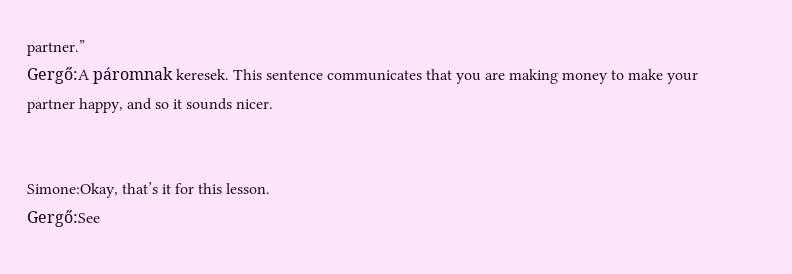partner.”
Gergő:A páromnak keresek. This sentence communicates that you are making money to make your partner happy, and so it sounds nicer.


Simone:Okay, that’s it for this lesson.
Gergő:See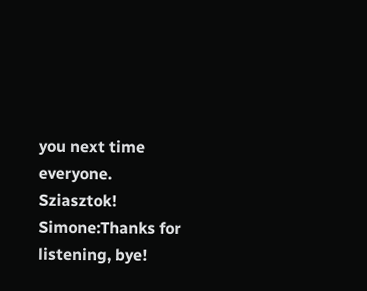you next time everyone. Sziasztok!
Simone:Thanks for listening, bye!